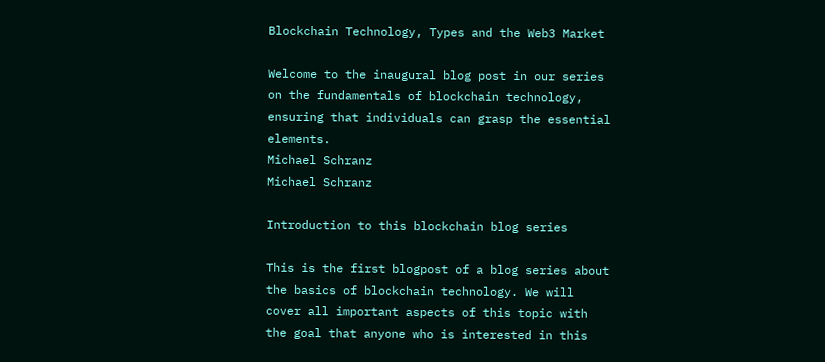Blockchain Technology, Types and the Web3 Market

Welcome to the inaugural blog post in our series on the fundamentals of blockchain technology, ensuring that individuals can grasp the essential elements.
Michael Schranz
Michael Schranz

Introduction to this blockchain blog series

This is the first blogpost of a blog series about the basics of blockchain technology. We will cover all important aspects of this topic with the goal that anyone who is interested in this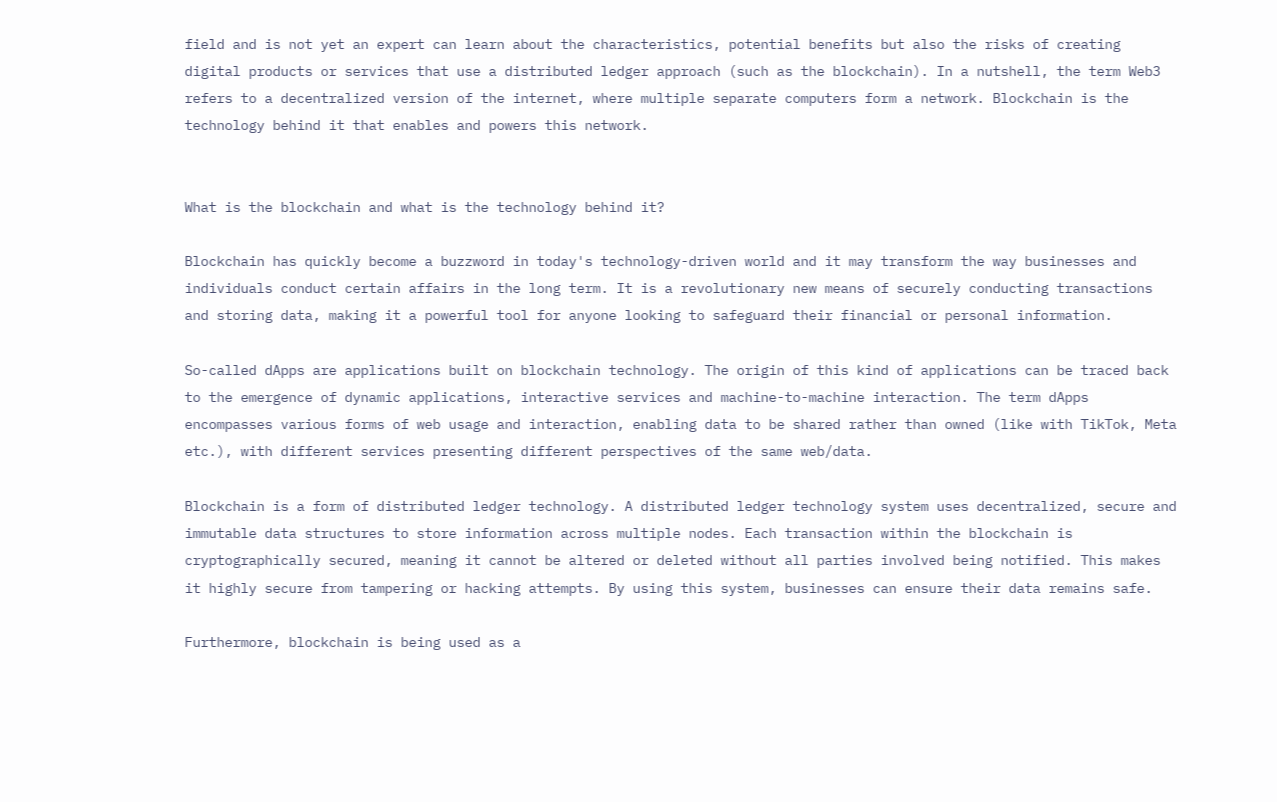field and is not yet an expert can learn about the characteristics, potential benefits but also the risks of creating digital products or services that use a distributed ledger approach (such as the blockchain). In a nutshell, the term Web3 refers to a decentralized version of the internet, where multiple separate computers form a network. Blockchain is the technology behind it that enables and powers this network.


What is the blockchain and what is the technology behind it?

Blockchain has quickly become a buzzword in today's technology-driven world and it may transform the way businesses and individuals conduct certain affairs in the long term. It is a revolutionary new means of securely conducting transactions and storing data, making it a powerful tool for anyone looking to safeguard their financial or personal information.

So-called dApps are applications built on blockchain technology. The origin of this kind of applications can be traced back to the emergence of dynamic applications, interactive services and machine-to-machine interaction. The term dApps encompasses various forms of web usage and interaction, enabling data to be shared rather than owned (like with TikTok, Meta etc.), with different services presenting different perspectives of the same web/data.

Blockchain is a form of distributed ledger technology. A distributed ledger technology system uses decentralized, secure and immutable data structures to store information across multiple nodes. Each transaction within the blockchain is cryptographically secured, meaning it cannot be altered or deleted without all parties involved being notified. This makes it highly secure from tampering or hacking attempts. By using this system, businesses can ensure their data remains safe.

Furthermore, blockchain is being used as a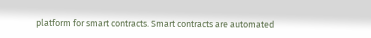platform for smart contracts. Smart contracts are automated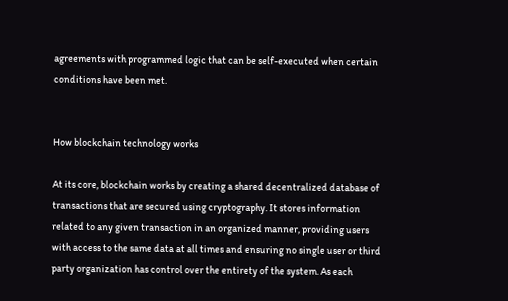agreements with programmed logic that can be self-executed when certain conditions have been met.


How blockchain technology works

At its core, blockchain works by creating a shared decentralized database of transactions that are secured using cryptography. It stores information related to any given transaction in an organized manner, providing users with access to the same data at all times and ensuring no single user or third party organization has control over the entirety of the system. As each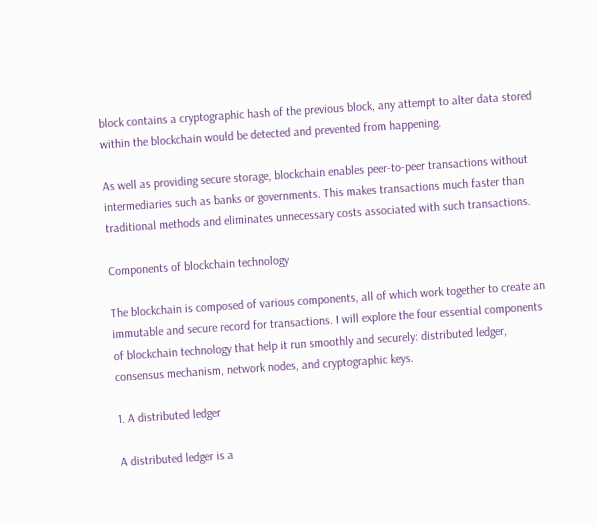block contains a cryptographic hash of the previous block, any attempt to alter data stored within the blockchain would be detected and prevented from happening.

As well as providing secure storage, blockchain enables peer-to-peer transactions without intermediaries such as banks or governments. This makes transactions much faster than traditional methods and eliminates unnecessary costs associated with such transactions.

Components of blockchain technology

The blockchain is composed of various components, all of which work together to create an immutable and secure record for transactions. I will explore the four essential components of blockchain technology that help it run smoothly and securely: distributed ledger, consensus mechanism, network nodes, and cryptographic keys.

1. A distributed ledger

A distributed ledger is a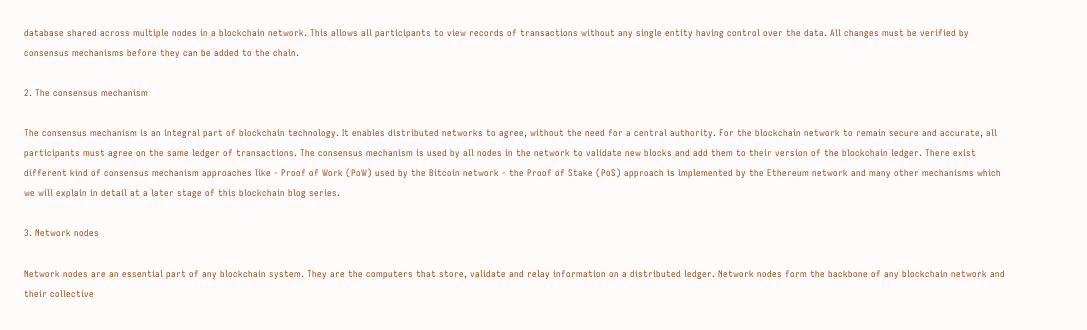database shared across multiple nodes in a blockchain network. This allows all participants to view records of transactions without any single entity having control over the data. All changes must be verified by consensus mechanisms before they can be added to the chain.

2. The consensus mechanism

The consensus mechanism is an integral part of blockchain technology. It enables distributed networks to agree, without the need for a central authority. For the blockchain network to remain secure and accurate, all participants must agree on the same ledger of transactions. The consensus mechanism is used by all nodes in the network to validate new blocks and add them to their version of the blockchain ledger. There exist different kind of consensus mechanism approaches like - Proof of Work (PoW) used by the Bitcoin network - the Proof of Stake (PoS) approach is implemented by the Ethereum network and many other mechanisms which we will explain in detail at a later stage of this blockchain blog series.

3. Network nodes

Network nodes are an essential part of any blockchain system. They are the computers that store, validate and relay information on a distributed ledger. Network nodes form the backbone of any blockchain network and their collective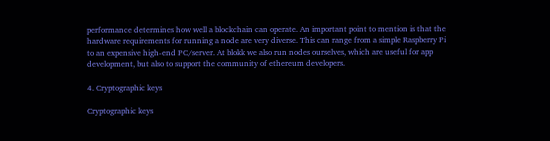performance determines how well a blockchain can operate. An important point to mention is that the hardware requirements for running a node are very diverse. This can range from a simple Raspberry Pi to an expensive high-end PC/server. At blokk we also run nodes ourselves, which are useful for app development, but also to support the community of ethereum developers.

4. Cryptographic keys

Cryptographic keys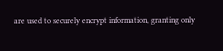are used to securely encrypt information, granting only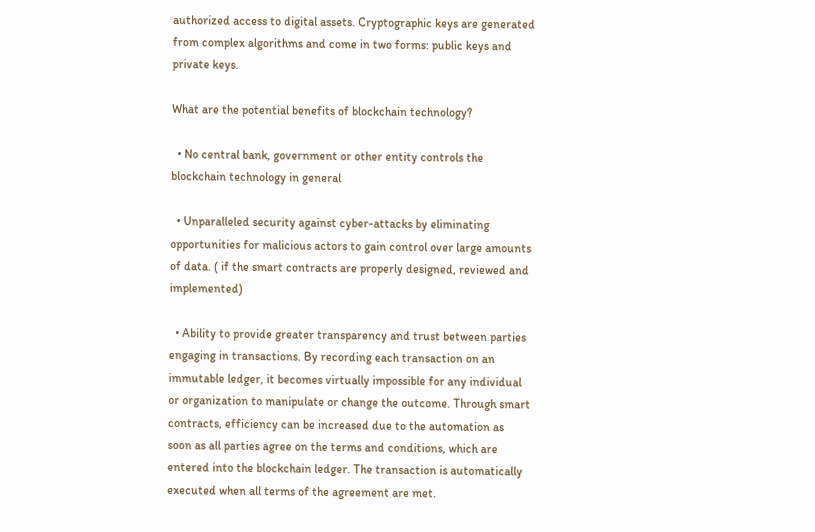authorized access to digital assets. Cryptographic keys are generated from complex algorithms and come in two forms: public keys and private keys.

What are the potential benefits of blockchain technology?

  • No central bank, government or other entity controls the blockchain technology in general

  • Unparalleled security against cyber-attacks by eliminating opportunities for malicious actors to gain control over large amounts of data. ( if the smart contracts are properly designed, reviewed and implemented)

  • Ability to provide greater transparency and trust between parties engaging in transactions. By recording each transaction on an immutable ledger, it becomes virtually impossible for any individual or organization to manipulate or change the outcome. Through smart contracts, efficiency can be increased due to the automation as soon as all parties agree on the terms and conditions, which are entered into the blockchain ledger. The transaction is automatically executed when all terms of the agreement are met.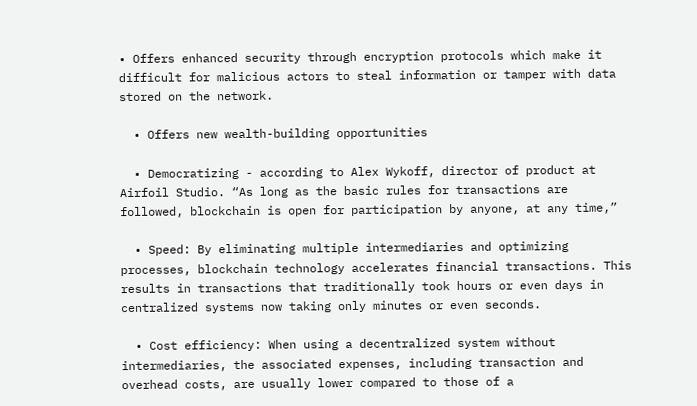• Offers enhanced security through encryption protocols which make it difficult for malicious actors to steal information or tamper with data stored on the network.

  • Offers new wealth-building opportunities

  • Democratizing - according to Alex Wykoff, director of product at Airfoil Studio. “As long as the basic rules for transactions are followed, blockchain is open for participation by anyone, at any time,”

  • Speed: By eliminating multiple intermediaries and optimizing processes, blockchain technology accelerates financial transactions. This results in transactions that traditionally took hours or even days in centralized systems now taking only minutes or even seconds.

  • Cost efficiency: When using a decentralized system without intermediaries, the associated expenses, including transaction and overhead costs, are usually lower compared to those of a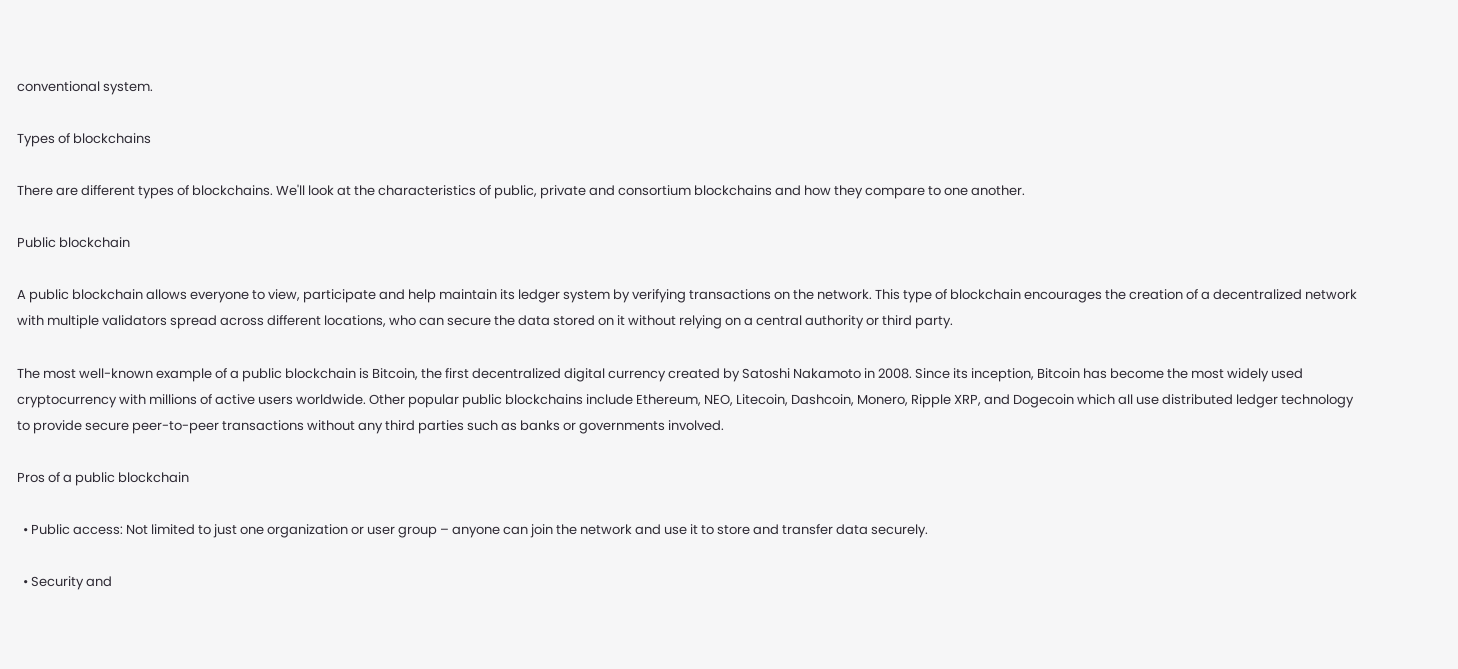conventional system.

Types of blockchains

There are different types of blockchains. We'll look at the characteristics of public, private and consortium blockchains and how they compare to one another.

Public blockchain

A public blockchain allows everyone to view, participate and help maintain its ledger system by verifying transactions on the network. This type of blockchain encourages the creation of a decentralized network with multiple validators spread across different locations, who can secure the data stored on it without relying on a central authority or third party.

The most well-known example of a public blockchain is Bitcoin, the first decentralized digital currency created by Satoshi Nakamoto in 2008. Since its inception, Bitcoin has become the most widely used cryptocurrency with millions of active users worldwide. Other popular public blockchains include Ethereum, NEO, Litecoin, Dashcoin, Monero, Ripple XRP, and Dogecoin which all use distributed ledger technology to provide secure peer-to-peer transactions without any third parties such as banks or governments involved.

Pros of a public blockchain

  • Public access: Not limited to just one organization or user group – anyone can join the network and use it to store and transfer data securely.

  • Security and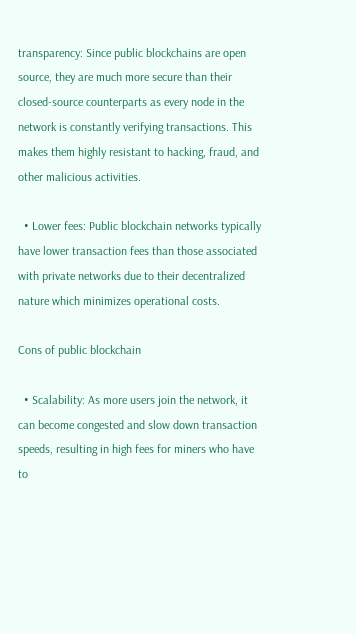transparency: Since public blockchains are open source, they are much more secure than their closed-source counterparts as every node in the network is constantly verifying transactions. This makes them highly resistant to hacking, fraud, and other malicious activities.

  • Lower fees: Public blockchain networks typically have lower transaction fees than those associated with private networks due to their decentralized nature which minimizes operational costs.

Cons of public blockchain

  • Scalability: As more users join the network, it can become congested and slow down transaction speeds, resulting in high fees for miners who have to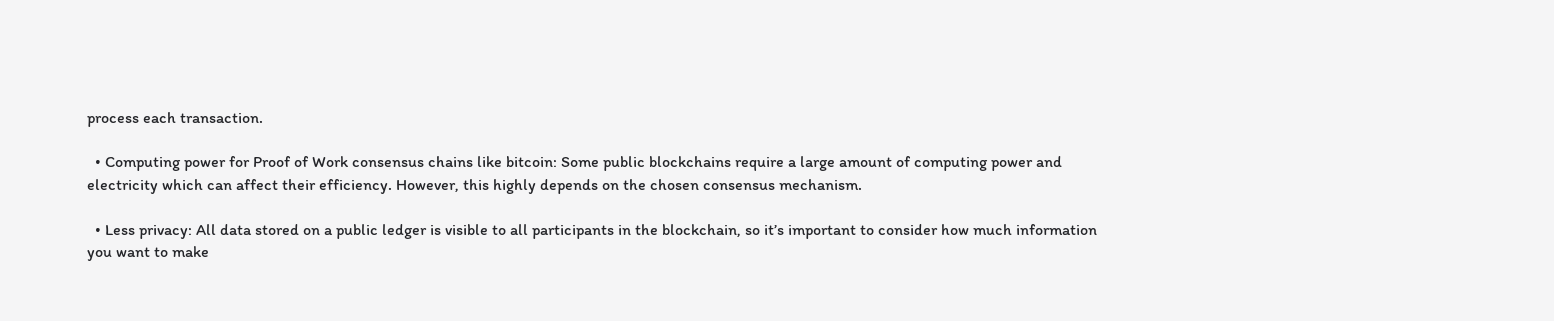process each transaction.

  • Computing power for Proof of Work consensus chains like bitcoin: Some public blockchains require a large amount of computing power and electricity which can affect their efficiency. However, this highly depends on the chosen consensus mechanism.

  • Less privacy: All data stored on a public ledger is visible to all participants in the blockchain, so it’s important to consider how much information you want to make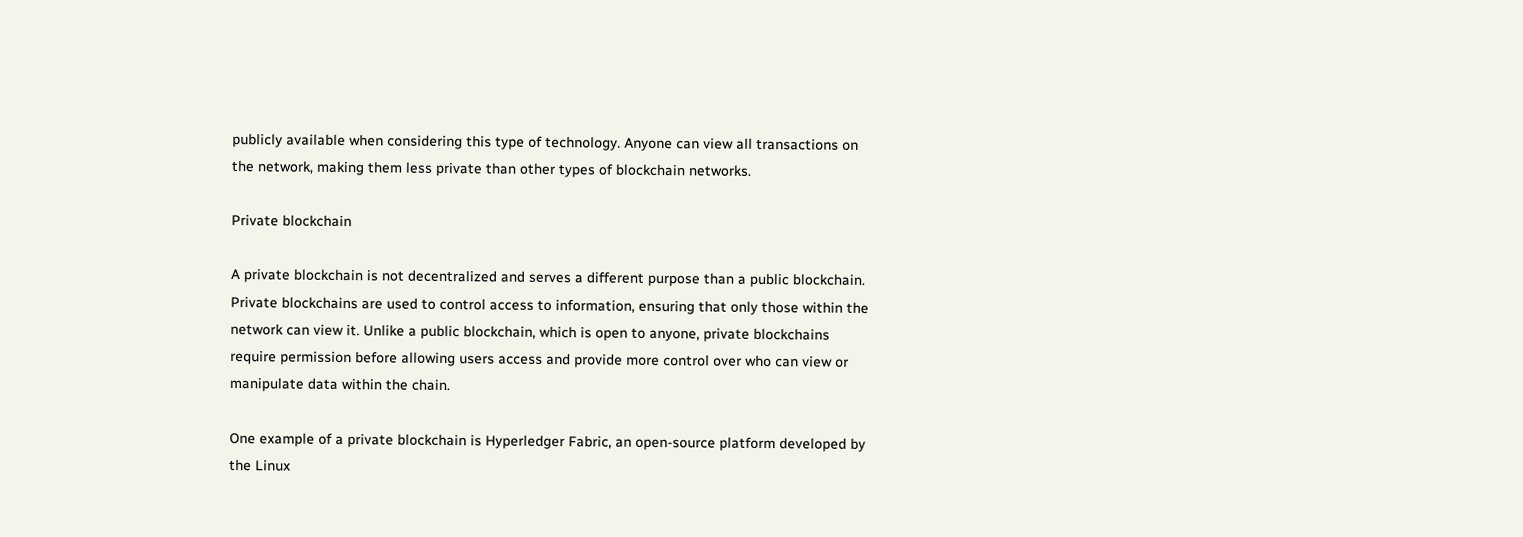publicly available when considering this type of technology. Anyone can view all transactions on the network, making them less private than other types of blockchain networks.

Private blockchain

A private blockchain is not decentralized and serves a different purpose than a public blockchain. Private blockchains are used to control access to information, ensuring that only those within the network can view it. Unlike a public blockchain, which is open to anyone, private blockchains require permission before allowing users access and provide more control over who can view or manipulate data within the chain.

One example of a private blockchain is Hyperledger Fabric, an open-source platform developed by the Linux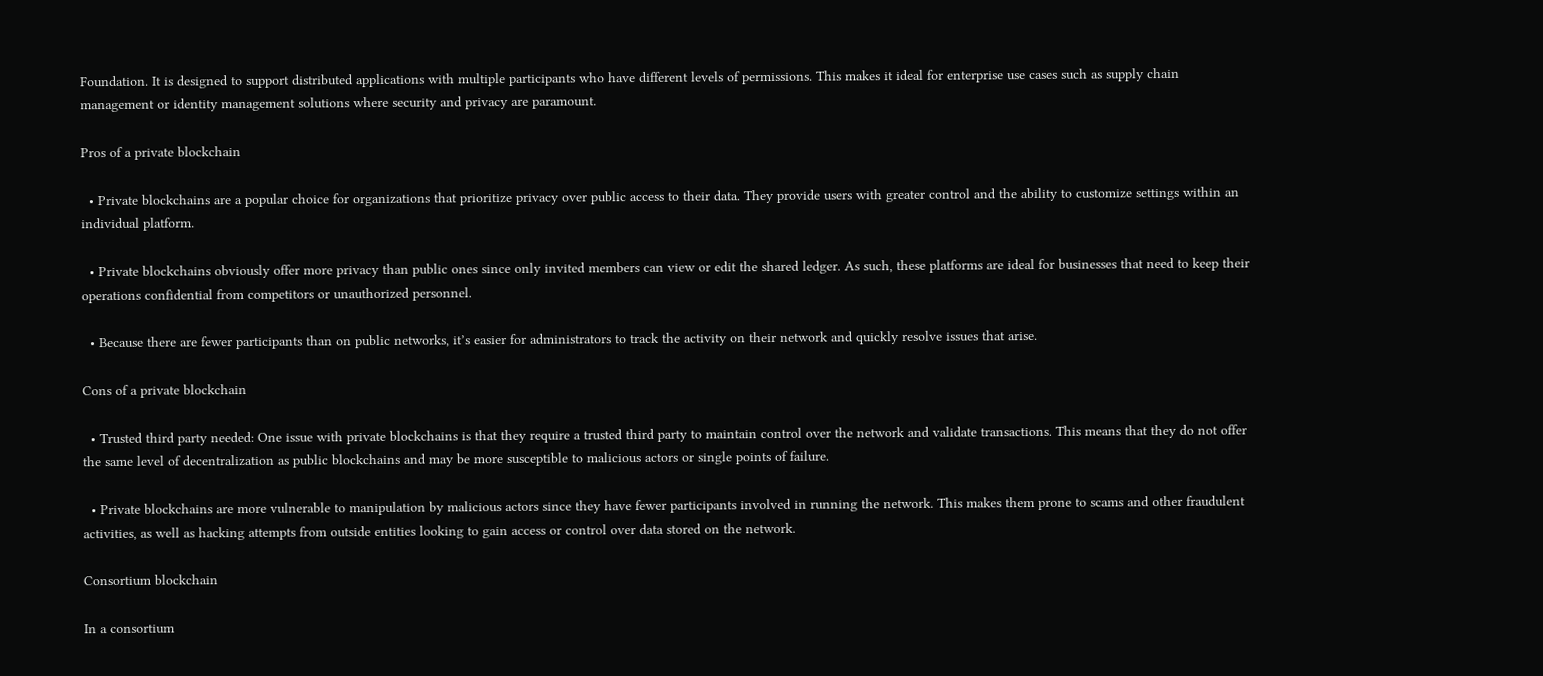Foundation. It is designed to support distributed applications with multiple participants who have different levels of permissions. This makes it ideal for enterprise use cases such as supply chain management or identity management solutions where security and privacy are paramount.

Pros of a private blockchain

  • Private blockchains are a popular choice for organizations that prioritize privacy over public access to their data. They provide users with greater control and the ability to customize settings within an individual platform.

  • Private blockchains obviously offer more privacy than public ones since only invited members can view or edit the shared ledger. As such, these platforms are ideal for businesses that need to keep their operations confidential from competitors or unauthorized personnel.

  • Because there are fewer participants than on public networks, it’s easier for administrators to track the activity on their network and quickly resolve issues that arise.

Cons of a private blockchain

  • Trusted third party needed: One issue with private blockchains is that they require a trusted third party to maintain control over the network and validate transactions. This means that they do not offer the same level of decentralization as public blockchains and may be more susceptible to malicious actors or single points of failure.

  • Private blockchains are more vulnerable to manipulation by malicious actors since they have fewer participants involved in running the network. This makes them prone to scams and other fraudulent activities, as well as hacking attempts from outside entities looking to gain access or control over data stored on the network.

Consortium blockchain

In a consortium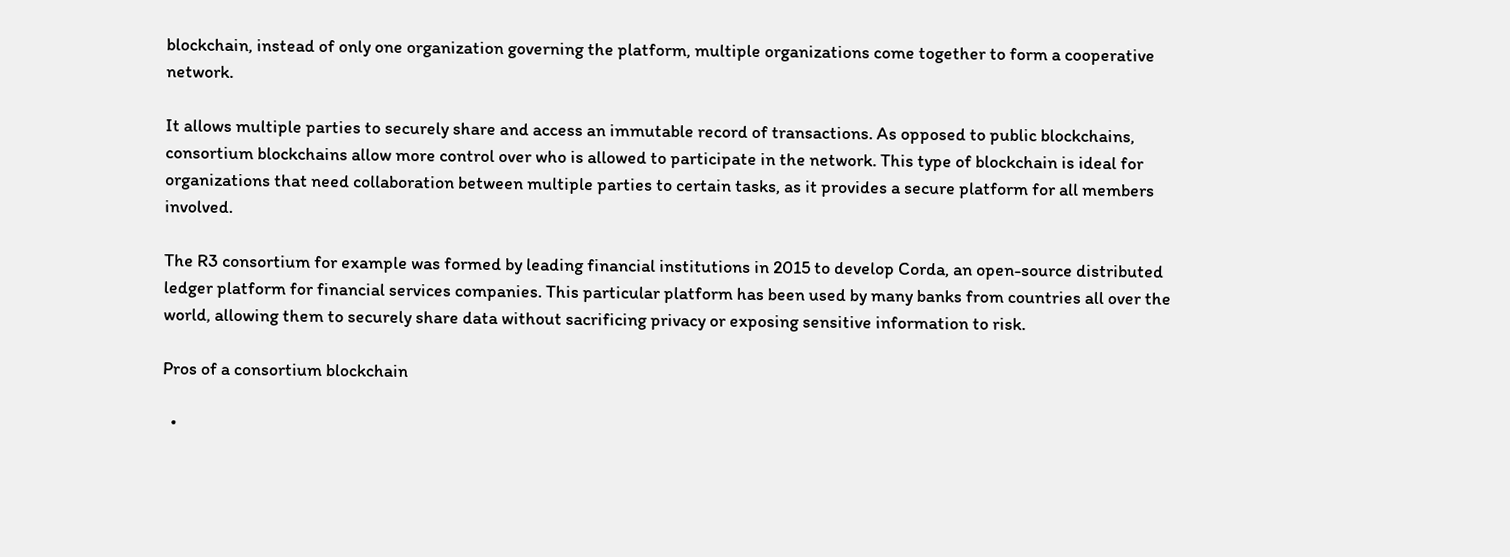blockchain, instead of only one organization governing the platform, multiple organizations come together to form a cooperative network.

It allows multiple parties to securely share and access an immutable record of transactions. As opposed to public blockchains, consortium blockchains allow more control over who is allowed to participate in the network. This type of blockchain is ideal for organizations that need collaboration between multiple parties to certain tasks, as it provides a secure platform for all members involved.

The R3 consortium for example was formed by leading financial institutions in 2015 to develop Corda, an open-source distributed ledger platform for financial services companies. This particular platform has been used by many banks from countries all over the world, allowing them to securely share data without sacrificing privacy or exposing sensitive information to risk.

Pros of a consortium blockchain

  •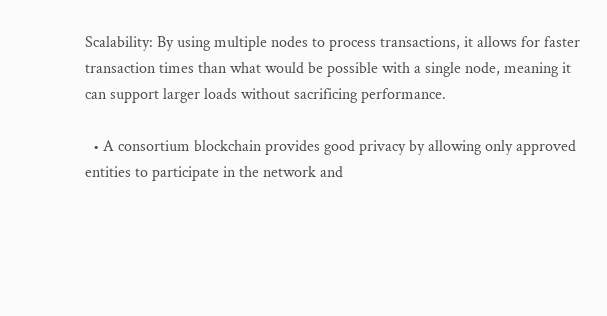Scalability: By using multiple nodes to process transactions, it allows for faster transaction times than what would be possible with a single node, meaning it can support larger loads without sacrificing performance.

  • A consortium blockchain provides good privacy by allowing only approved entities to participate in the network and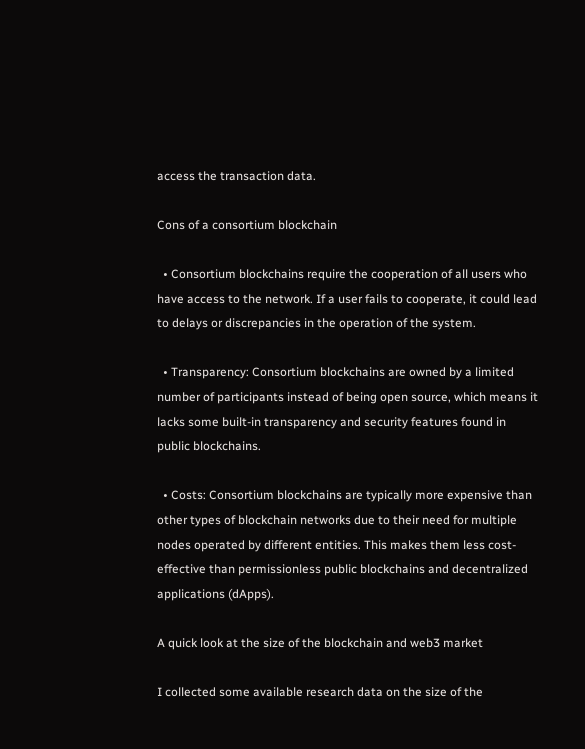access the transaction data.

Cons of a consortium blockchain

  • Consortium blockchains require the cooperation of all users who have access to the network. If a user fails to cooperate, it could lead to delays or discrepancies in the operation of the system.

  • Transparency: Consortium blockchains are owned by a limited number of participants instead of being open source, which means it lacks some built-in transparency and security features found in public blockchains.

  • Costs: Consortium blockchains are typically more expensive than other types of blockchain networks due to their need for multiple nodes operated by different entities. This makes them less cost-effective than permissionless public blockchains and decentralized applications (dApps).

A quick look at the size of the blockchain and web3 market

I collected some available research data on the size of the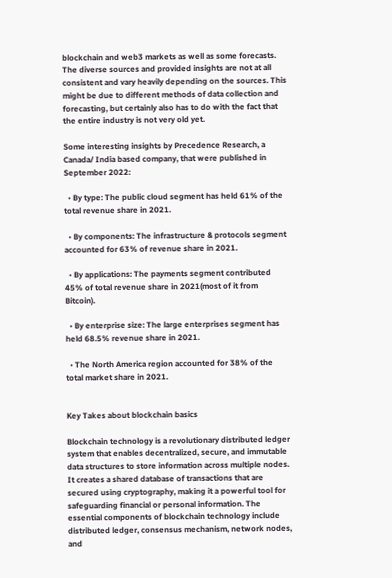blockchain and web3 markets as well as some forecasts. The diverse sources and provided insights are not at all consistent and vary heavily depending on the sources. This might be due to different methods of data collection and forecasting, but certainly also has to do with the fact that the entire industry is not very old yet.

Some interesting insights by Precedence Research, a Canada/ India based company, that were published in September 2022:

  • By type: The public cloud segment has held 61% of the total revenue share in 2021.

  • By components: The infrastructure & protocols segment accounted for 63% of revenue share in 2021.

  • By applications: The payments segment contributed 45% of total revenue share in 2021(most of it from Bitcoin).

  • By enterprise size: The large enterprises segment has held 68.5% revenue share in 2021.

  • The North America region accounted for 38% of the total market share in 2021.


Key Takes about blockchain basics

Blockchain technology is a revolutionary distributed ledger system that enables decentralized, secure, and immutable data structures to store information across multiple nodes. It creates a shared database of transactions that are secured using cryptography, making it a powerful tool for safeguarding financial or personal information. The essential components of blockchain technology include distributed ledger, consensus mechanism, network nodes, and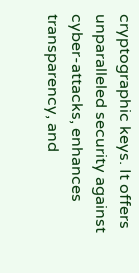cryptographic keys. It offers unparalleled security against cyber-attacks, enhances transparency, and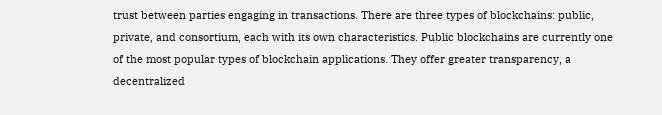trust between parties engaging in transactions. There are three types of blockchains: public, private, and consortium, each with its own characteristics. Public blockchains are currently one of the most popular types of blockchain applications. They offer greater transparency, a decentralized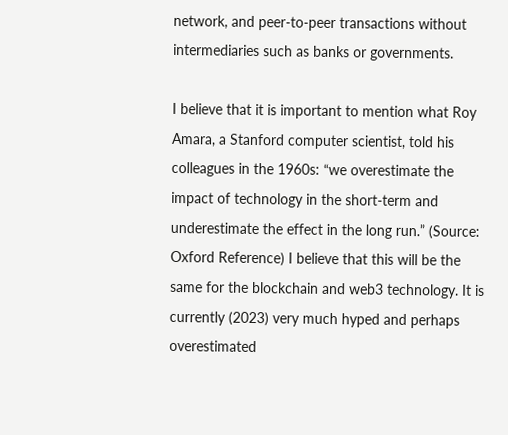network, and peer-to-peer transactions without intermediaries such as banks or governments.

I believe that it is important to mention what Roy Amara, a Stanford computer scientist, told his colleagues in the 1960s: “we overestimate the impact of technology in the short-term and underestimate the effect in the long run.” (Source: Oxford Reference) I believe that this will be the same for the blockchain and web3 technology. It is currently (2023) very much hyped and perhaps overestimated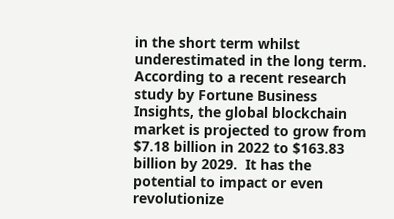in the short term whilst underestimated in the long term. According to a recent research study by Fortune Business Insights, the global blockchain market is projected to grow from $7.18 billion in 2022 to $163.83 billion by 2029.  It has the potential to impact or even revolutionize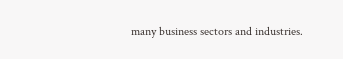many business sectors and industries.